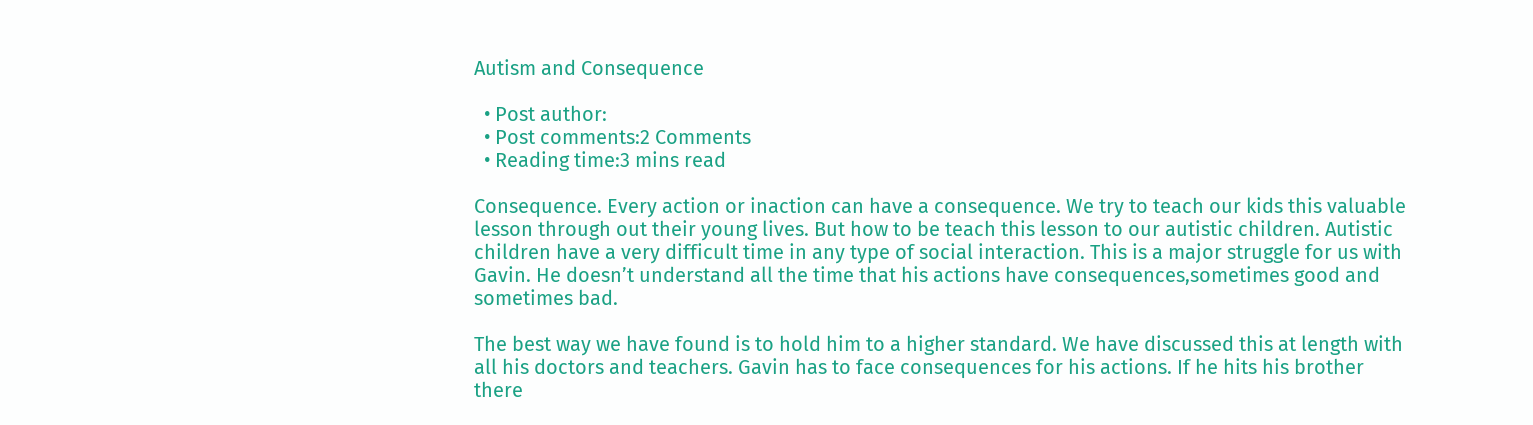Autism and Consequence

  • Post author:
  • Post comments:2 Comments
  • Reading time:3 mins read

Consequence. Every action or inaction can have a consequence. We try to teach our kids this valuable lesson through out their young lives. But how to be teach this lesson to our autistic children. Autistic children have a very difficult time in any type of social interaction. This is a major struggle for us with Gavin. He doesn’t understand all the time that his actions have consequences,sometimes good and sometimes bad.

The best way we have found is to hold him to a higher standard. We have discussed this at length with all his doctors and teachers. Gavin has to face consequences for his actions. If he hits his brother there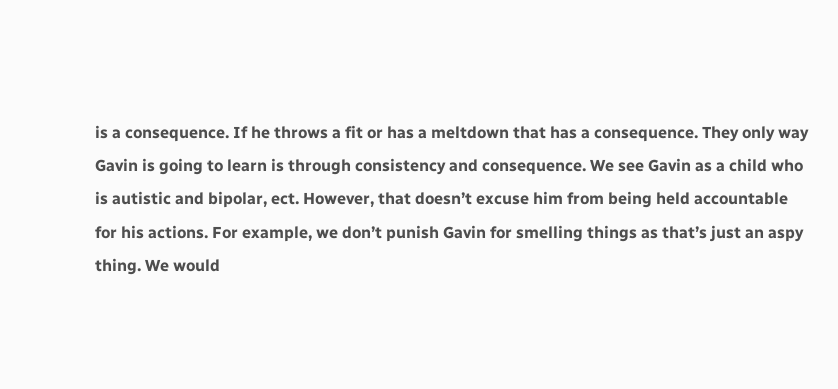is a consequence. If he throws a fit or has a meltdown that has a consequence. They only way Gavin is going to learn is through consistency and consequence. We see Gavin as a child who is autistic and bipolar, ect. However, that doesn’t excuse him from being held accountable for his actions. For example, we don’t punish Gavin for smelling things as that’s just an aspy thing. We would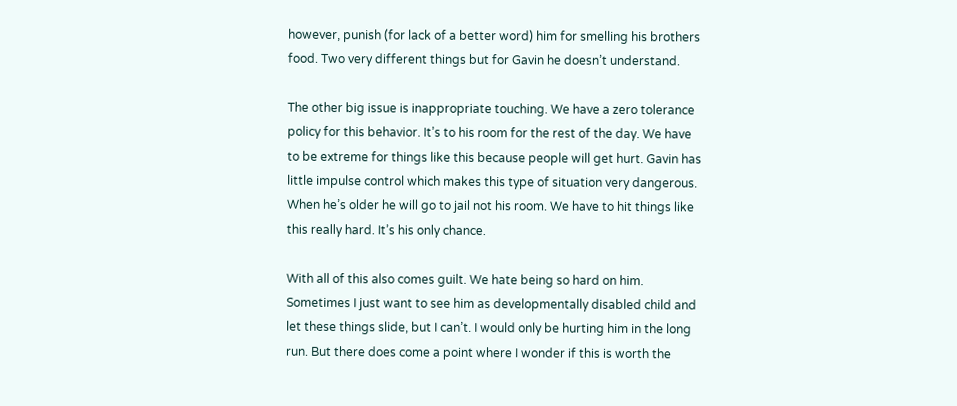however, punish (for lack of a better word) him for smelling his brothers food. Two very different things but for Gavin he doesn’t understand.

The other big issue is inappropriate touching. We have a zero tolerance policy for this behavior. It’s to his room for the rest of the day. We have to be extreme for things like this because people will get hurt. Gavin has little impulse control which makes this type of situation very dangerous. When he’s older he will go to jail not his room. We have to hit things like this really hard. It’s his only chance.

With all of this also comes guilt. We hate being so hard on him. Sometimes I just want to see him as developmentally disabled child and let these things slide, but I can’t. I would only be hurting him in the long run. But there does come a point where I wonder if this is worth the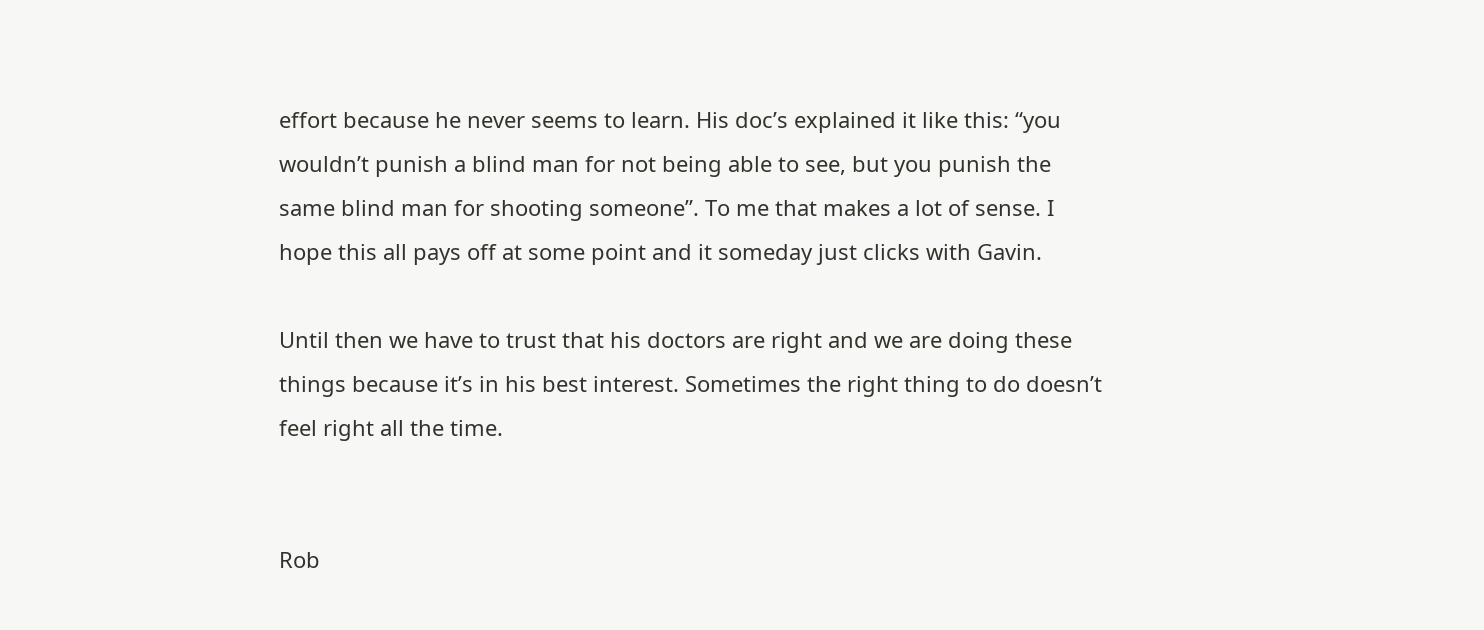effort because he never seems to learn. His doc’s explained it like this: “you wouldn’t punish a blind man for not being able to see, but you punish the same blind man for shooting someone”. To me that makes a lot of sense. I hope this all pays off at some point and it someday just clicks with Gavin.

Until then we have to trust that his doctors are right and we are doing these things because it’s in his best interest. Sometimes the right thing to do doesn’t feel right all the time.


Rob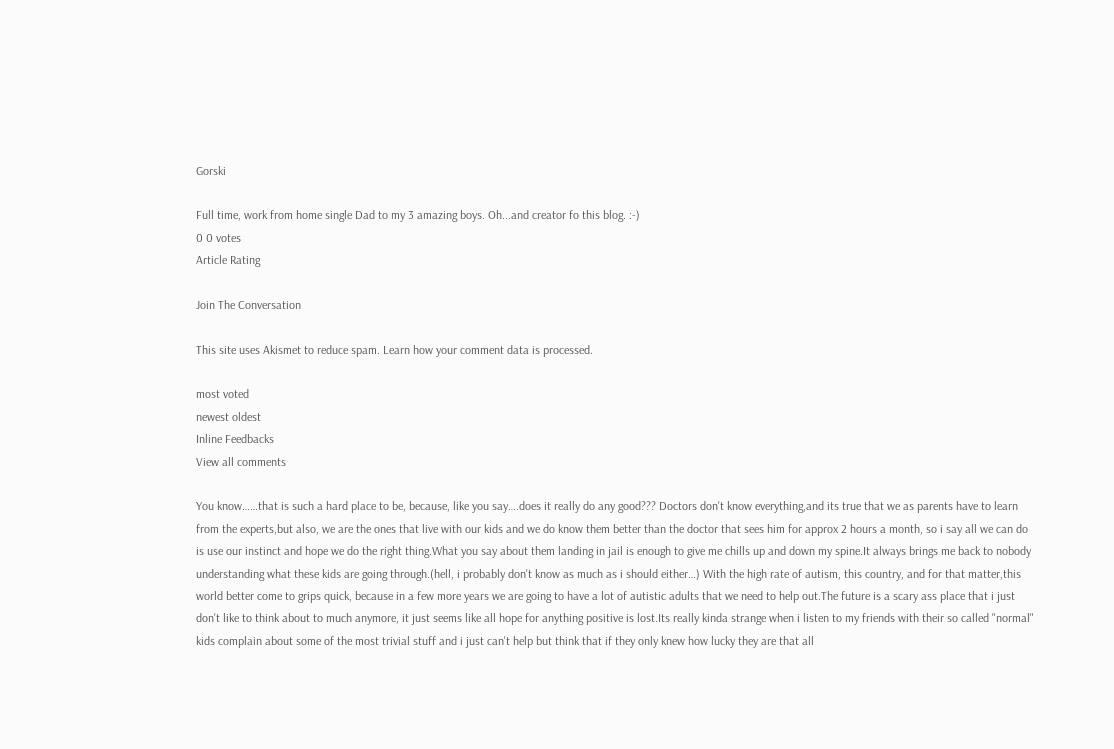Gorski

Full time, work from home single Dad to my 3 amazing boys. Oh...and creator fo this blog. :-)
0 0 votes
Article Rating

Join The Conversation

This site uses Akismet to reduce spam. Learn how your comment data is processed.

most voted
newest oldest
Inline Feedbacks
View all comments

You know……that is such a hard place to be, because, like you say….does it really do any good??? Doctors don't know everything,and its true that we as parents have to learn from the experts,but also, we are the ones that live with our kids and we do know them better than the doctor that sees him for approx 2 hours a month, so i say all we can do is use our instinct and hope we do the right thing.What you say about them landing in jail is enough to give me chills up and down my spine.It always brings me back to nobody understanding what these kids are going through.(hell, i probably don't know as much as i should either…) With the high rate of autism, this country, and for that matter,this world better come to grips quick, because in a few more years we are going to have a lot of autistic adults that we need to help out.The future is a scary ass place that i just don't like to think about to much anymore, it just seems like all hope for anything positive is lost.Its really kinda strange when i listen to my friends with their so called "normal" kids complain about some of the most trivial stuff and i just can't help but think that if they only knew how lucky they are that all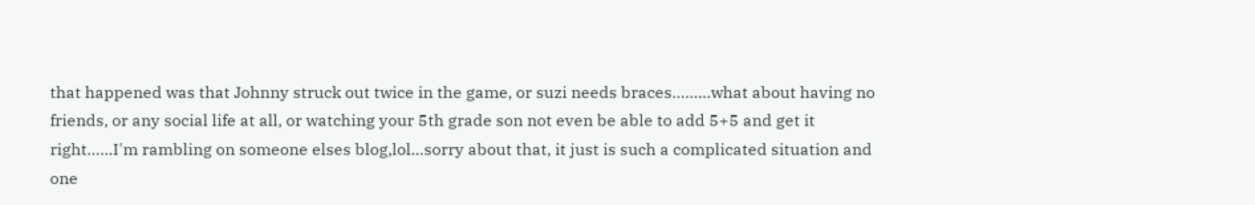that happened was that Johnny struck out twice in the game, or suzi needs braces………what about having no friends, or any social life at all, or watching your 5th grade son not even be able to add 5+5 and get it right……I'm rambling on someone elses blog,lol…sorry about that, it just is such a complicated situation and one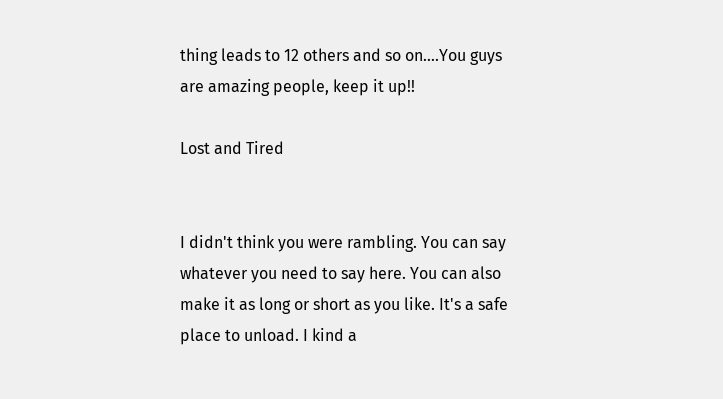thing leads to 12 others and so on….You guys are amazing people, keep it up!!

Lost and Tired


I didn't think you were rambling. You can say whatever you need to say here. You can also make it as long or short as you like. It's a safe place to unload. I kind a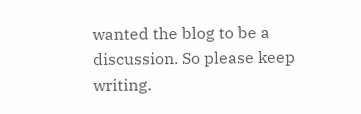wanted the blog to be a discussion. So please keep writing.